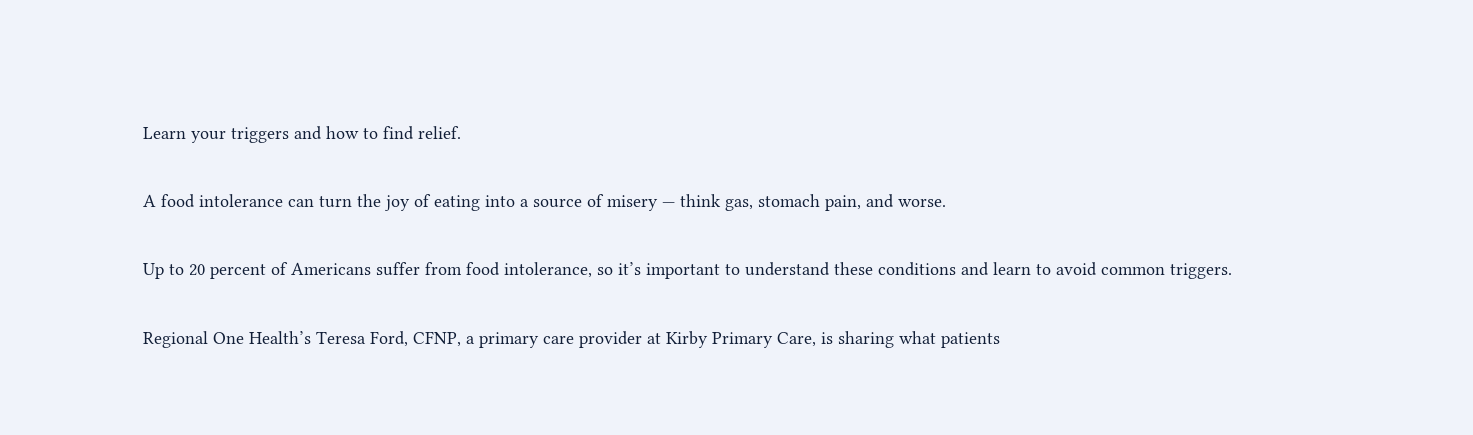Learn your triggers and how to find relief.

A food intolerance can turn the joy of eating into a source of misery — think gas, stomach pain, and worse.

Up to 20 percent of Americans suffer from food intolerance, so it’s important to understand these conditions and learn to avoid common triggers.

Regional One Health’s Teresa Ford, CFNP, a primary care provider at Kirby Primary Care, is sharing what patients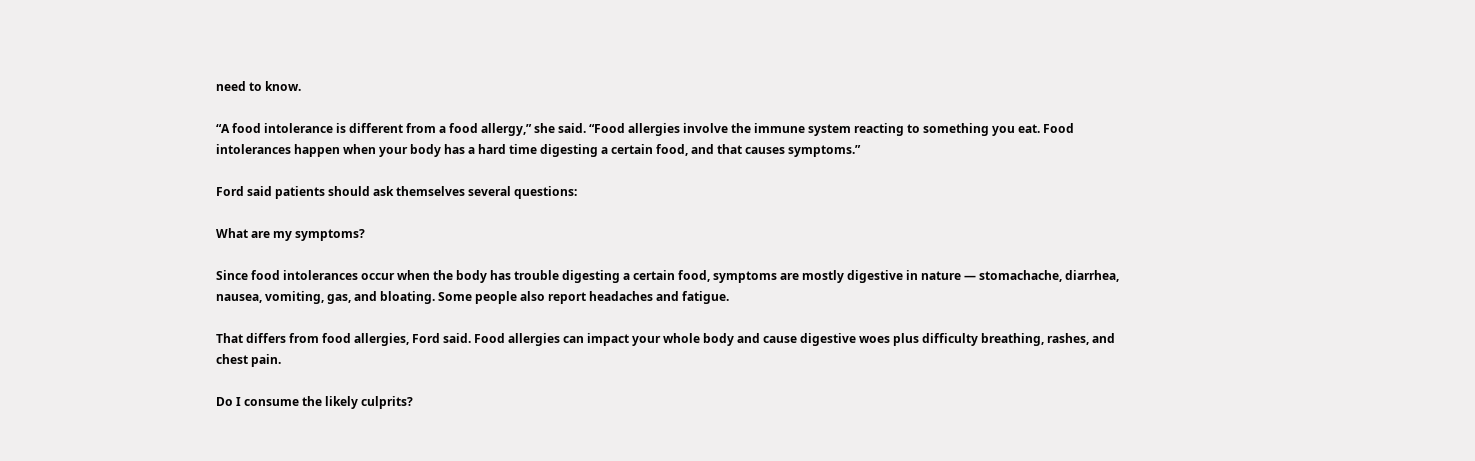need to know.

“A food intolerance is different from a food allergy,” she said. “Food allergies involve the immune system reacting to something you eat. Food intolerances happen when your body has a hard time digesting a certain food, and that causes symptoms.”

Ford said patients should ask themselves several questions:

What are my symptoms?

Since food intolerances occur when the body has trouble digesting a certain food, symptoms are mostly digestive in nature — stomachache, diarrhea, nausea, vomiting, gas, and bloating. Some people also report headaches and fatigue.

That differs from food allergies, Ford said. Food allergies can impact your whole body and cause digestive woes plus difficulty breathing, rashes, and chest pain.

Do I consume the likely culprits?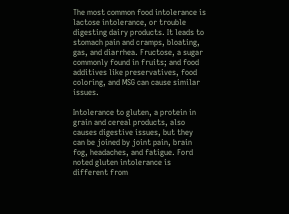The most common food intolerance is lactose intolerance, or trouble digesting dairy products. It leads to stomach pain and cramps, bloating, gas, and diarrhea. Fructose, a sugar commonly found in fruits; and food additives like preservatives, food coloring, and MSG can cause similar issues.

Intolerance to gluten, a protein in grain and cereal products, also causes digestive issues, but they can be joined by joint pain, brain fog, headaches, and fatigue. Ford noted gluten intolerance is different from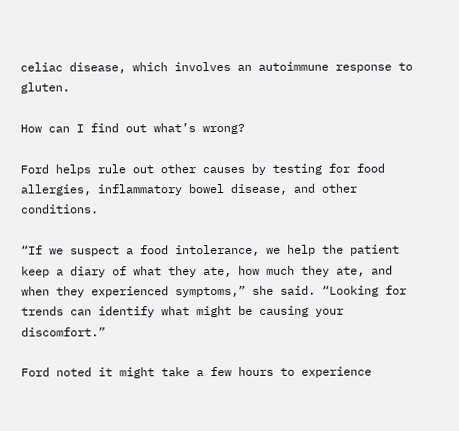celiac disease, which involves an autoimmune response to gluten.

How can I find out what’s wrong?

Ford helps rule out other causes by testing for food allergies, inflammatory bowel disease, and other conditions.

“If we suspect a food intolerance, we help the patient keep a diary of what they ate, how much they ate, and when they experienced symptoms,” she said. “Looking for trends can identify what might be causing your discomfort.”

Ford noted it might take a few hours to experience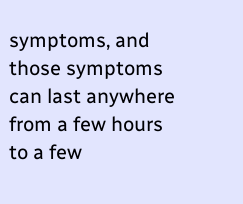symptoms, and those symptoms can last anywhere from a few hours to a few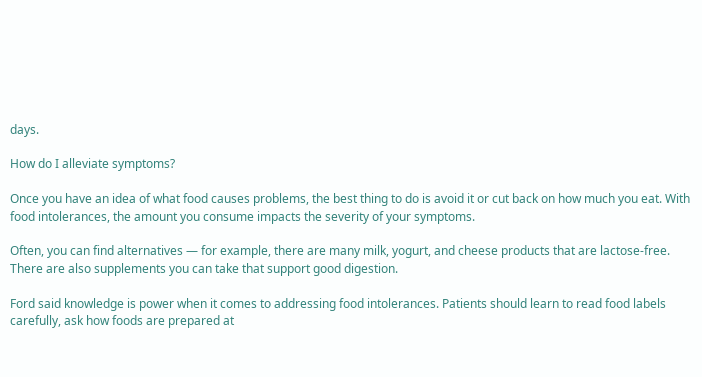days.

How do I alleviate symptoms?

Once you have an idea of what food causes problems, the best thing to do is avoid it or cut back on how much you eat. With food intolerances, the amount you consume impacts the severity of your symptoms.

Often, you can find alternatives — for example, there are many milk, yogurt, and cheese products that are lactose-free. There are also supplements you can take that support good digestion.

Ford said knowledge is power when it comes to addressing food intolerances. Patients should learn to read food labels carefully, ask how foods are prepared at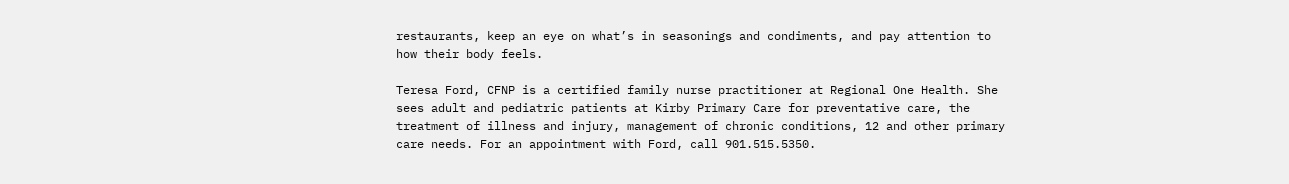restaurants, keep an eye on what’s in seasonings and condiments, and pay attention to how their body feels.

Teresa Ford, CFNP is a certified family nurse practitioner at Regional One Health. She sees adult and pediatric patients at Kirby Primary Care for preventative care, the treatment of illness and injury, management of chronic conditions, 12 and other primary care needs. For an appointment with Ford, call 901.515.5350.